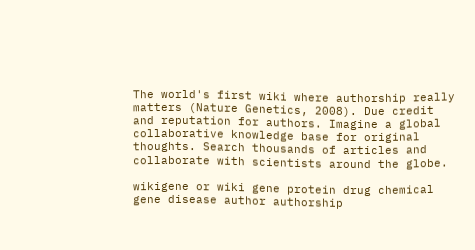The world's first wiki where authorship really matters (Nature Genetics, 2008). Due credit and reputation for authors. Imagine a global collaborative knowledge base for original thoughts. Search thousands of articles and collaborate with scientists around the globe.

wikigene or wiki gene protein drug chemical gene disease author authorship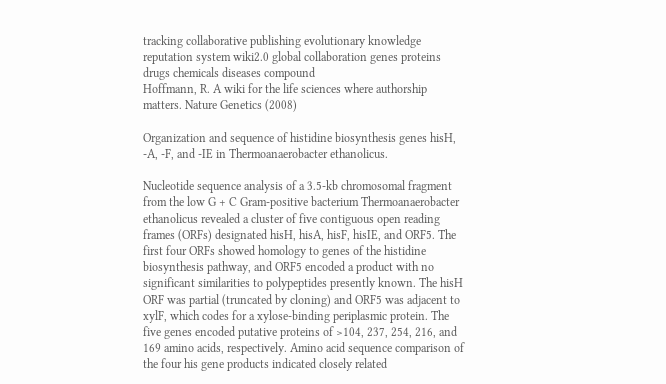tracking collaborative publishing evolutionary knowledge reputation system wiki2.0 global collaboration genes proteins drugs chemicals diseases compound
Hoffmann, R. A wiki for the life sciences where authorship matters. Nature Genetics (2008)

Organization and sequence of histidine biosynthesis genes hisH, -A, -F, and -IE in Thermoanaerobacter ethanolicus.

Nucleotide sequence analysis of a 3.5-kb chromosomal fragment from the low G + C Gram-positive bacterium Thermoanaerobacter ethanolicus revealed a cluster of five contiguous open reading frames (ORFs) designated hisH, hisA, hisF, hisIE, and ORF5. The first four ORFs showed homology to genes of the histidine biosynthesis pathway, and ORF5 encoded a product with no significant similarities to polypeptides presently known. The hisH ORF was partial (truncated by cloning) and ORF5 was adjacent to xylF, which codes for a xylose-binding periplasmic protein. The five genes encoded putative proteins of >104, 237, 254, 216, and 169 amino acids, respectively. Amino acid sequence comparison of the four his gene products indicated closely related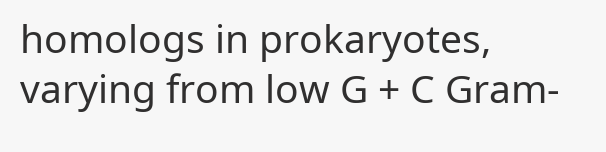homologs in prokaryotes, varying from low G + C Gram-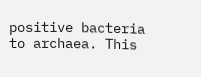positive bacteria to archaea. This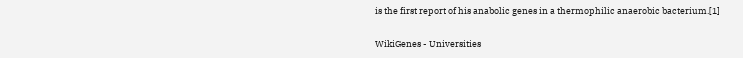is the first report of his anabolic genes in a thermophilic anaerobic bacterium.[1]


WikiGenes - Universities